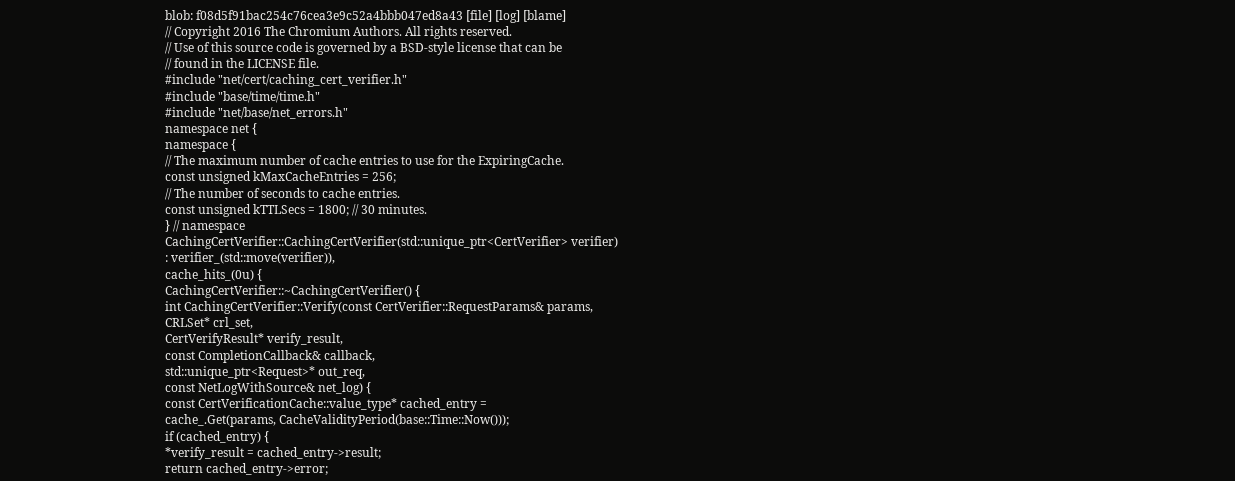blob: f08d5f91bac254c76cea3e9c52a4bbb047ed8a43 [file] [log] [blame]
// Copyright 2016 The Chromium Authors. All rights reserved.
// Use of this source code is governed by a BSD-style license that can be
// found in the LICENSE file.
#include "net/cert/caching_cert_verifier.h"
#include "base/time/time.h"
#include "net/base/net_errors.h"
namespace net {
namespace {
// The maximum number of cache entries to use for the ExpiringCache.
const unsigned kMaxCacheEntries = 256;
// The number of seconds to cache entries.
const unsigned kTTLSecs = 1800; // 30 minutes.
} // namespace
CachingCertVerifier::CachingCertVerifier(std::unique_ptr<CertVerifier> verifier)
: verifier_(std::move(verifier)),
cache_hits_(0u) {
CachingCertVerifier::~CachingCertVerifier() {
int CachingCertVerifier::Verify(const CertVerifier::RequestParams& params,
CRLSet* crl_set,
CertVerifyResult* verify_result,
const CompletionCallback& callback,
std::unique_ptr<Request>* out_req,
const NetLogWithSource& net_log) {
const CertVerificationCache::value_type* cached_entry =
cache_.Get(params, CacheValidityPeriod(base::Time::Now()));
if (cached_entry) {
*verify_result = cached_entry->result;
return cached_entry->error;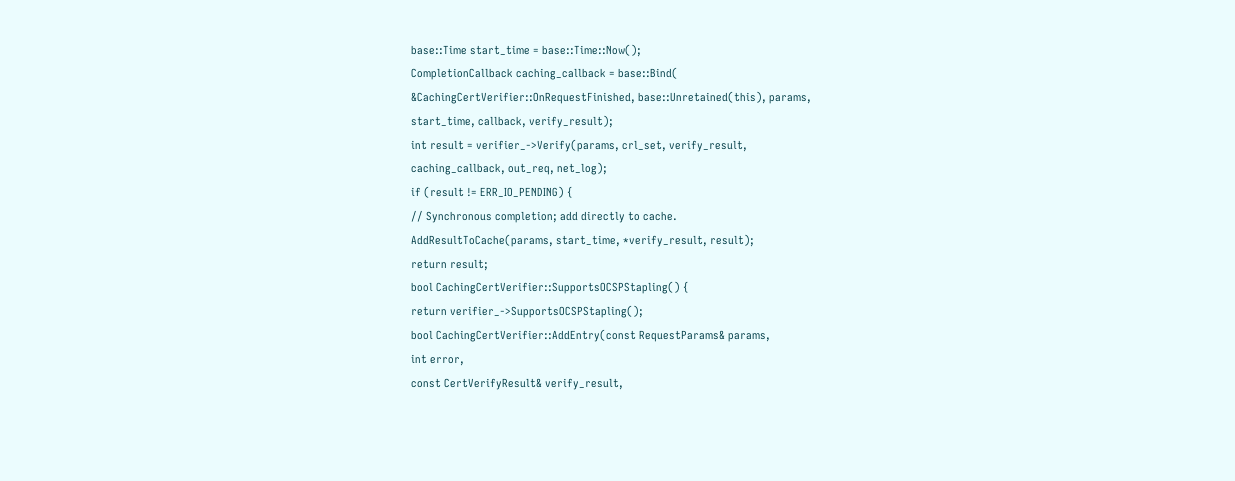base::Time start_time = base::Time::Now();
CompletionCallback caching_callback = base::Bind(
&CachingCertVerifier::OnRequestFinished, base::Unretained(this), params,
start_time, callback, verify_result);
int result = verifier_->Verify(params, crl_set, verify_result,
caching_callback, out_req, net_log);
if (result != ERR_IO_PENDING) {
// Synchronous completion; add directly to cache.
AddResultToCache(params, start_time, *verify_result, result);
return result;
bool CachingCertVerifier::SupportsOCSPStapling() {
return verifier_->SupportsOCSPStapling();
bool CachingCertVerifier::AddEntry(const RequestParams& params,
int error,
const CertVerifyResult& verify_result,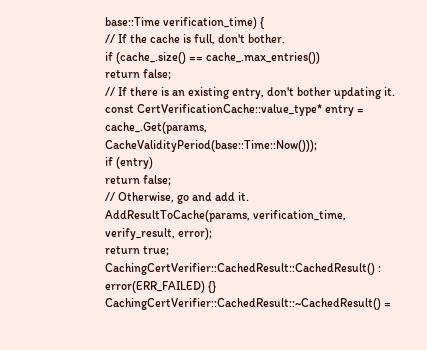base::Time verification_time) {
// If the cache is full, don't bother.
if (cache_.size() == cache_.max_entries())
return false;
// If there is an existing entry, don't bother updating it.
const CertVerificationCache::value_type* entry =
cache_.Get(params, CacheValidityPeriod(base::Time::Now()));
if (entry)
return false;
// Otherwise, go and add it.
AddResultToCache(params, verification_time, verify_result, error);
return true;
CachingCertVerifier::CachedResult::CachedResult() : error(ERR_FAILED) {}
CachingCertVerifier::CachedResult::~CachedResult() =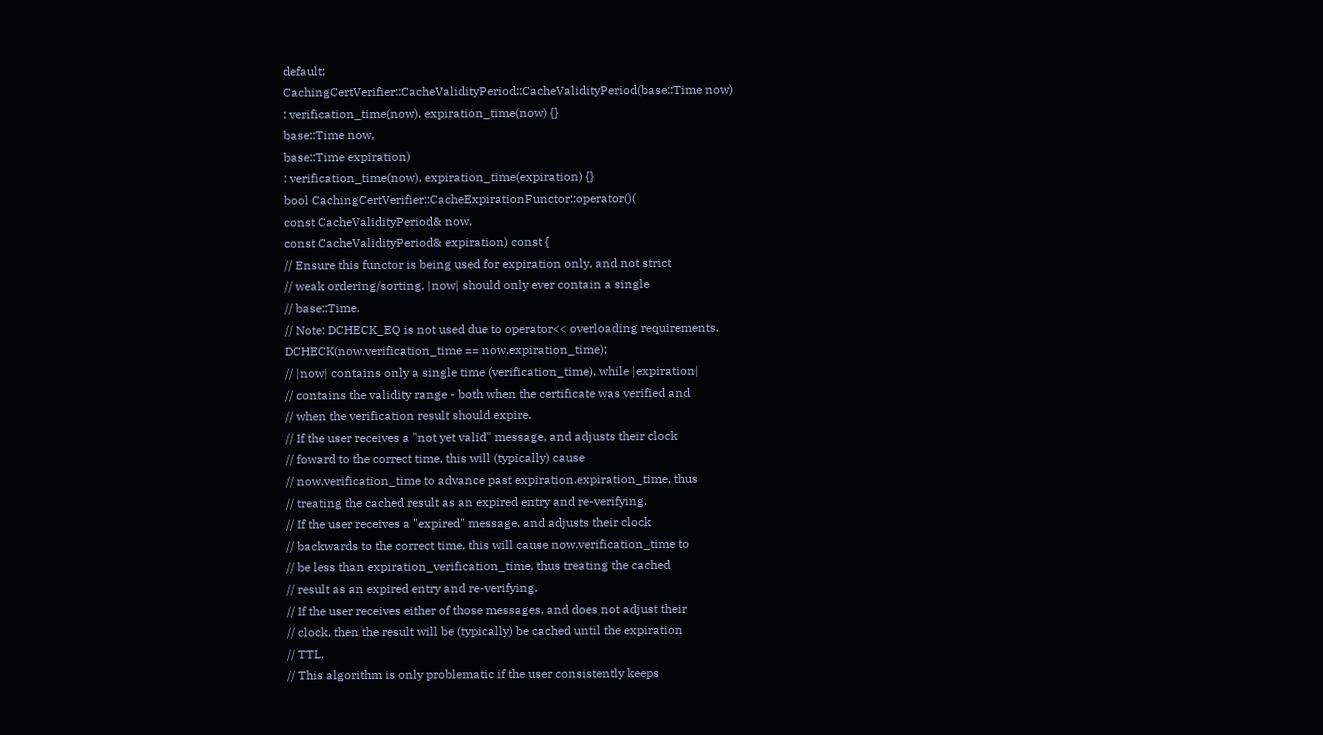default;
CachingCertVerifier::CacheValidityPeriod::CacheValidityPeriod(base::Time now)
: verification_time(now), expiration_time(now) {}
base::Time now,
base::Time expiration)
: verification_time(now), expiration_time(expiration) {}
bool CachingCertVerifier::CacheExpirationFunctor::operator()(
const CacheValidityPeriod& now,
const CacheValidityPeriod& expiration) const {
// Ensure this functor is being used for expiration only, and not strict
// weak ordering/sorting. |now| should only ever contain a single
// base::Time.
// Note: DCHECK_EQ is not used due to operator<< overloading requirements.
DCHECK(now.verification_time == now.expiration_time);
// |now| contains only a single time (verification_time), while |expiration|
// contains the validity range - both when the certificate was verified and
// when the verification result should expire.
// If the user receives a "not yet valid" message, and adjusts their clock
// foward to the correct time, this will (typically) cause
// now.verification_time to advance past expiration.expiration_time, thus
// treating the cached result as an expired entry and re-verifying.
// If the user receives a "expired" message, and adjusts their clock
// backwards to the correct time, this will cause now.verification_time to
// be less than expiration_verification_time, thus treating the cached
// result as an expired entry and re-verifying.
// If the user receives either of those messages, and does not adjust their
// clock, then the result will be (typically) be cached until the expiration
// TTL.
// This algorithm is only problematic if the user consistently keeps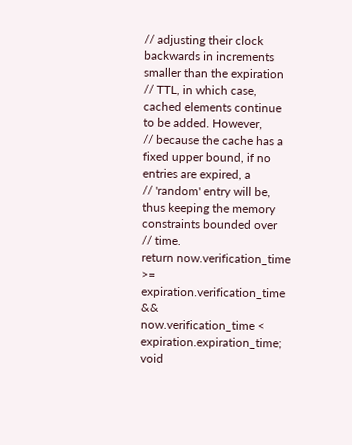// adjusting their clock backwards in increments smaller than the expiration
// TTL, in which case, cached elements continue to be added. However,
// because the cache has a fixed upper bound, if no entries are expired, a
// 'random' entry will be, thus keeping the memory constraints bounded over
// time.
return now.verification_time >= expiration.verification_time &&
now.verification_time < expiration.expiration_time;
void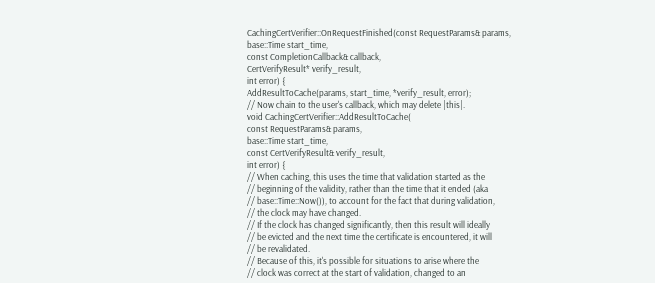CachingCertVerifier::OnRequestFinished(const RequestParams& params,
base::Time start_time,
const CompletionCallback& callback,
CertVerifyResult* verify_result,
int error) {
AddResultToCache(params, start_time, *verify_result, error);
// Now chain to the user's callback, which may delete |this|.
void CachingCertVerifier::AddResultToCache(
const RequestParams& params,
base::Time start_time,
const CertVerifyResult& verify_result,
int error) {
// When caching, this uses the time that validation started as the
// beginning of the validity, rather than the time that it ended (aka
// base::Time::Now()), to account for the fact that during validation,
// the clock may have changed.
// If the clock has changed significantly, then this result will ideally
// be evicted and the next time the certificate is encountered, it will
// be revalidated.
// Because of this, it's possible for situations to arise where the
// clock was correct at the start of validation, changed to an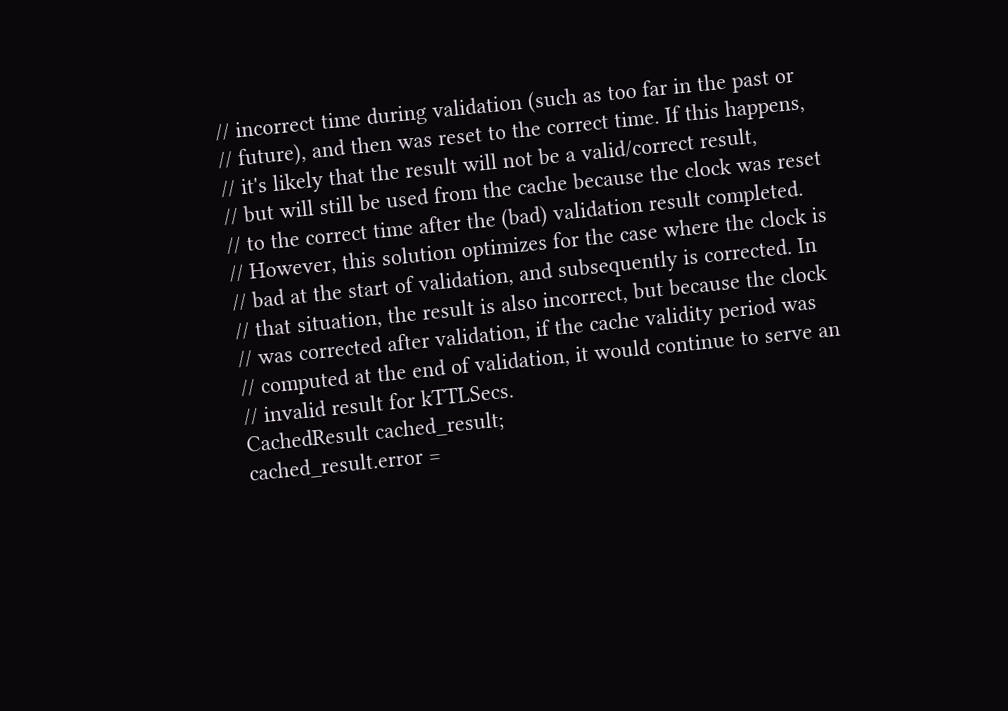// incorrect time during validation (such as too far in the past or
// future), and then was reset to the correct time. If this happens,
// it's likely that the result will not be a valid/correct result,
// but will still be used from the cache because the clock was reset
// to the correct time after the (bad) validation result completed.
// However, this solution optimizes for the case where the clock is
// bad at the start of validation, and subsequently is corrected. In
// that situation, the result is also incorrect, but because the clock
// was corrected after validation, if the cache validity period was
// computed at the end of validation, it would continue to serve an
// invalid result for kTTLSecs.
CachedResult cached_result;
cached_result.error =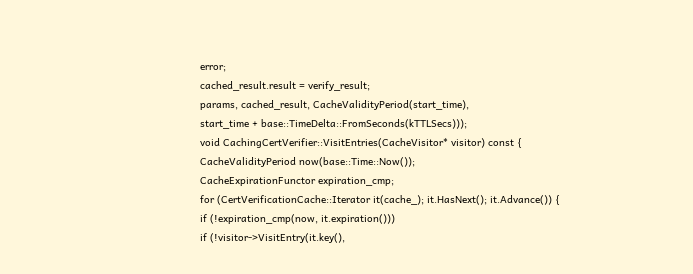error;
cached_result.result = verify_result;
params, cached_result, CacheValidityPeriod(start_time),
start_time + base::TimeDelta::FromSeconds(kTTLSecs)));
void CachingCertVerifier::VisitEntries(CacheVisitor* visitor) const {
CacheValidityPeriod now(base::Time::Now());
CacheExpirationFunctor expiration_cmp;
for (CertVerificationCache::Iterator it(cache_); it.HasNext(); it.Advance()) {
if (!expiration_cmp(now, it.expiration()))
if (!visitor->VisitEntry(it.key(),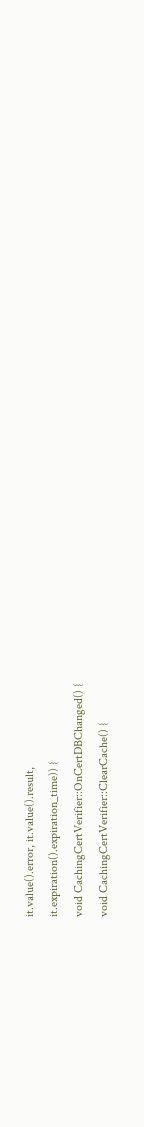it.value().error, it.value().result,
it.expiration().expiration_time)) {
void CachingCertVerifier::OnCertDBChanged() {
void CachingCertVerifier::ClearCache() {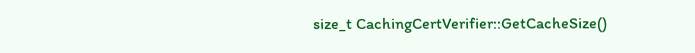size_t CachingCertVerifier::GetCacheSize()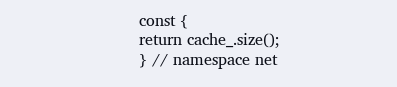const {
return cache_.size();
} // namespace net